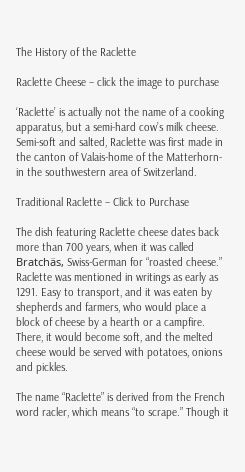The History of the Raclette

Raclette Cheese – click the image to purchase

‘Raclette’ is actually not the name of a cooking apparatus, but a semi-hard cow’s milk cheese. Semi-soft and salted, Raclette was first made in the canton of Valais-home of the Matterhorn-in the southwestern area of Switzerland.

Traditional Raclette – Click to Purchase

The dish featuring Raclette cheese dates back more than 700 years, when it was called Bratchäs, Swiss-German for “roasted cheese.” Raclette was mentioned in writings as early as 1291. Easy to transport, and it was eaten by shepherds and farmers, who would place a block of cheese by a hearth or a campfire. There, it would become soft, and the melted cheese would be served with potatoes, onions and pickles.

The name “Raclette” is derived from the French word racler, which means “to scrape.” Though it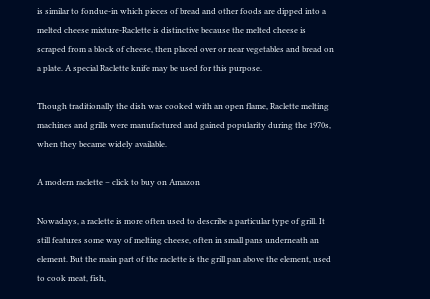is similar to fondue-in which pieces of bread and other foods are dipped into a melted cheese mixture-Raclette is distinctive because the melted cheese is scraped from a block of cheese, then placed over or near vegetables and bread on a plate. A special Raclette knife may be used for this purpose.

Though traditionally the dish was cooked with an open flame, Raclette melting machines and grills were manufactured and gained popularity during the 1970s, when they became widely available.

A modern raclette – click to buy on Amazon

Nowadays, a raclette is more often used to describe a particular type of grill. It still features some way of melting cheese, often in small pans underneath an element. But the main part of the raclette is the grill pan above the element, used to cook meat, fish,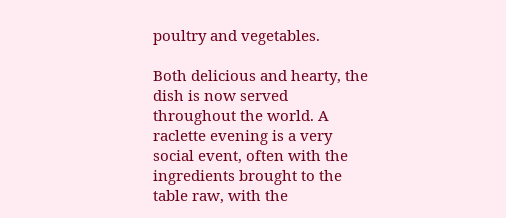poultry and vegetables.

Both delicious and hearty, the dish is now served throughout the world. A raclette evening is a very social event, often with the ingredients brought to the table raw, with the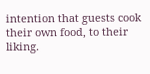intention that guests cook their own food, to their liking.